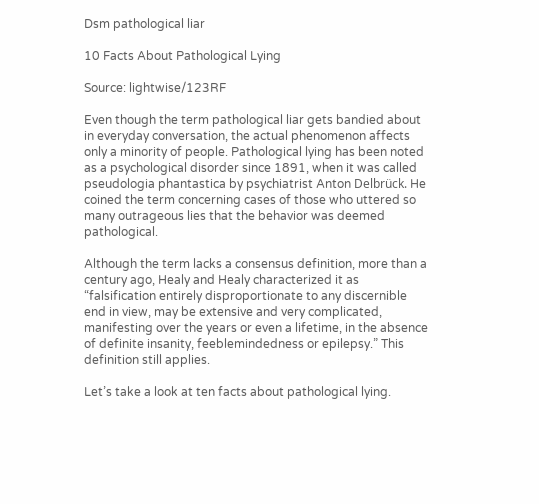Dsm pathological liar

10 Facts About Pathological Lying

Source: lightwise/123RF

Even though the term pathological liar gets bandied about in everyday conversation, the actual phenomenon affects only a minority of people. Pathological lying has been noted as a psychological disorder since 1891, when it was called pseudologia phantastica by psychiatrist Anton Delbrück. He coined the term concerning cases of those who uttered so many outrageous lies that the behavior was deemed pathological.

Although the term lacks a consensus definition, more than a century ago, Healy and Healy characterized it as “falsification entirely disproportionate to any discernible end in view, may be extensive and very complicated, manifesting over the years or even a lifetime, in the absence of definite insanity, feeblemindedness or epilepsy.” This definition still applies.

Let’s take a look at ten facts about pathological lying.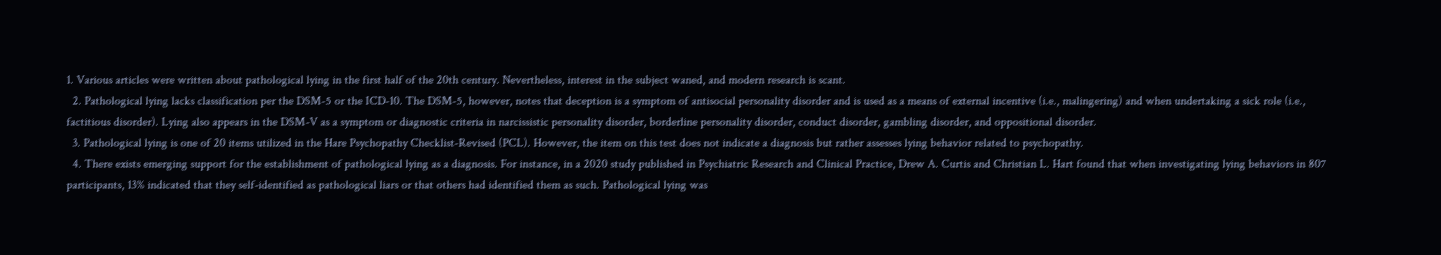1. Various articles were written about pathological lying in the first half of the 20th century. Nevertheless, interest in the subject waned, and modern research is scant.
  2. Pathological lying lacks classification per the DSM‐5 or the ICD‐10. The DSM‐5, however, notes that deception is a symptom of antisocial personality disorder and is used as a means of external incentive (i.e., malingering) and when undertaking a sick role (i.e., factitious disorder). Lying also appears in the DSM-V as a symptom or diagnostic criteria in narcissistic personality disorder, borderline personality disorder, conduct disorder, gambling disorder, and oppositional disorder.
  3. Pathological lying is one of 20 items utilized in the Hare Psychopathy Checklist‐Revised (PCL). However, the item on this test does not indicate a diagnosis but rather assesses lying behavior related to psychopathy.
  4. There exists emerging support for the establishment of pathological lying as a diagnosis. For instance, in a 2020 study published in Psychiatric Research and Clinical Practice, Drew A. Curtis and Christian L. Hart found that when investigating lying behaviors in 807 participants, 13% indicated that they self-identified as pathological liars or that others had identified them as such. Pathological lying was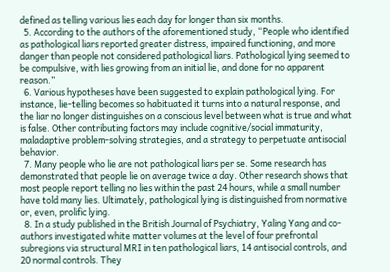defined as telling various lies each day for longer than six months.
  5. According to the authors of the aforementioned study, “People who identified as pathological liars reported greater distress, impaired functioning, and more danger than people not considered pathological liars. Pathological lying seemed to be compulsive, with lies growing from an initial lie, and done for no apparent reason.”
  6. Various hypotheses have been suggested to explain pathological lying. For instance, lie-telling becomes so habituated it turns into a natural response, and the liar no longer distinguishes on a conscious level between what is true and what is false. Other contributing factors may include cognitive/social immaturity, maladaptive problem-solving strategies, and a strategy to perpetuate antisocial behavior.
  7. Many people who lie are not pathological liars per se. Some research has demonstrated that people lie on average twice a day. Other research shows that most people report telling no lies within the past 24 hours, while a small number have told many lies. Ultimately, pathological lying is distinguished from normative or, even, prolific lying.
  8. In a study published in the British Journal of Psychiatry, Yaling Yang and co-authors investigated white matter volumes at the level of four prefrontal subregions via structural MRI in ten pathological liars, 14 antisocial controls, and 20 normal controls. They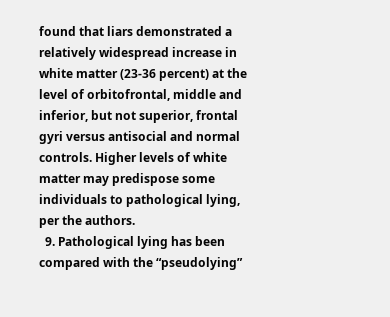found that liars demonstrated a relatively widespread increase in white matter (23-36 percent) at the level of orbitofrontal, middle and inferior, but not superior, frontal gyri versus antisocial and normal controls. Higher levels of white matter may predispose some individuals to pathological lying, per the authors.
  9. Pathological lying has been compared with the “pseudolying”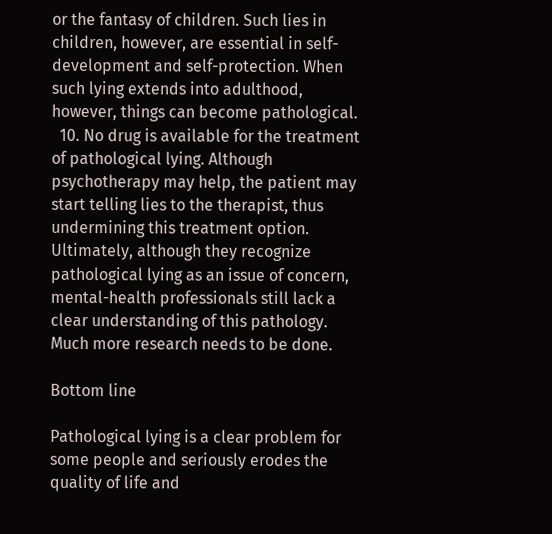or the fantasy of children. Such lies in children, however, are essential in self-development and self-protection. When such lying extends into adulthood, however, things can become pathological.
  10. No drug is available for the treatment of pathological lying. Although psychotherapy may help, the patient may start telling lies to the therapist, thus undermining this treatment option. Ultimately, although they recognize pathological lying as an issue of concern, mental-health professionals still lack a clear understanding of this pathology. Much more research needs to be done.

Bottom line

Pathological lying is a clear problem for some people and seriously erodes the quality of life and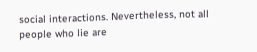social interactions. Nevertheless, not all people who lie are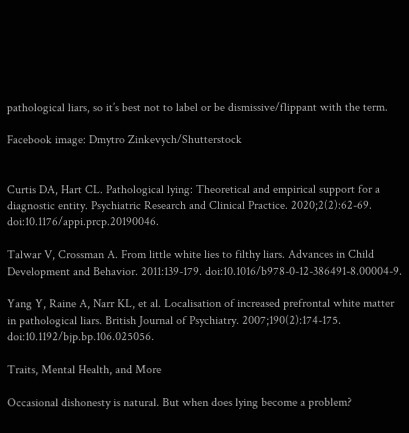pathological liars, so it’s best not to label or be dismissive/flippant with the term.

Facebook image: Dmytro Zinkevych/Shutterstock


Curtis DA, Hart CL. Pathological lying: Theoretical and empirical support for a diagnostic entity. Psychiatric Research and Clinical Practice. 2020;2(2):62-69. doi:10.1176/appi.prcp.20190046.

Talwar V, Crossman A. From little white lies to filthy liars. Advances in Child Development and Behavior. 2011:139-179. doi:10.1016/b978-0-12-386491-8.00004-9.

Yang Y, Raine A, Narr KL, et al. Localisation of increased prefrontal white matter in pathological liars. British Journal of Psychiatry. 2007;190(2):174-175. doi:10.1192/bjp.bp.106.025056.

Traits, Mental Health, and More

Occasional dishonesty is natural. But when does lying become a problem?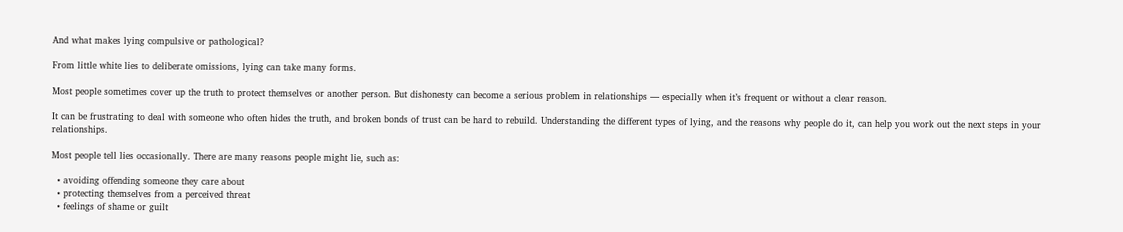And what makes lying compulsive or pathological?

From little white lies to deliberate omissions, lying can take many forms.

Most people sometimes cover up the truth to protect themselves or another person. But dishonesty can become a serious problem in relationships — especially when it’s frequent or without a clear reason.

It can be frustrating to deal with someone who often hides the truth, and broken bonds of trust can be hard to rebuild. Understanding the different types of lying, and the reasons why people do it, can help you work out the next steps in your relationships.

Most people tell lies occasionally. There are many reasons people might lie, such as:

  • avoiding offending someone they care about
  • protecting themselves from a perceived threat
  • feelings of shame or guilt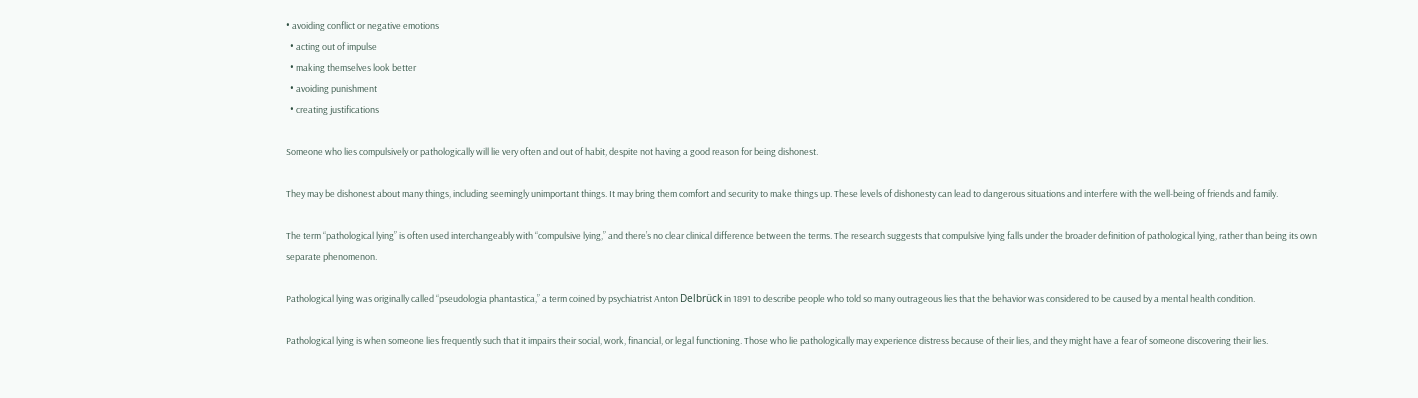• avoiding conflict or negative emotions
  • acting out of impulse
  • making themselves look better
  • avoiding punishment
  • creating justifications

Someone who lies compulsively or pathologically will lie very often and out of habit, despite not having a good reason for being dishonest.

They may be dishonest about many things, including seemingly unimportant things. It may bring them comfort and security to make things up. These levels of dishonesty can lead to dangerous situations and interfere with the well-being of friends and family.

The term “pathological lying” is often used interchangeably with “compulsive lying,” and there’s no clear clinical difference between the terms. The research suggests that compulsive lying falls under the broader definition of pathological lying, rather than being its own separate phenomenon.

Pathological lying was originally called “pseudologia phantastica,” a term coined by psychiatrist Anton Delbrück in 1891 to describe people who told so many outrageous lies that the behavior was considered to be caused by a mental health condition.

Pathological lying is when someone lies frequently such that it impairs their social, work, financial, or legal functioning. Those who lie pathologically may experience distress because of their lies, and they might have a fear of someone discovering their lies.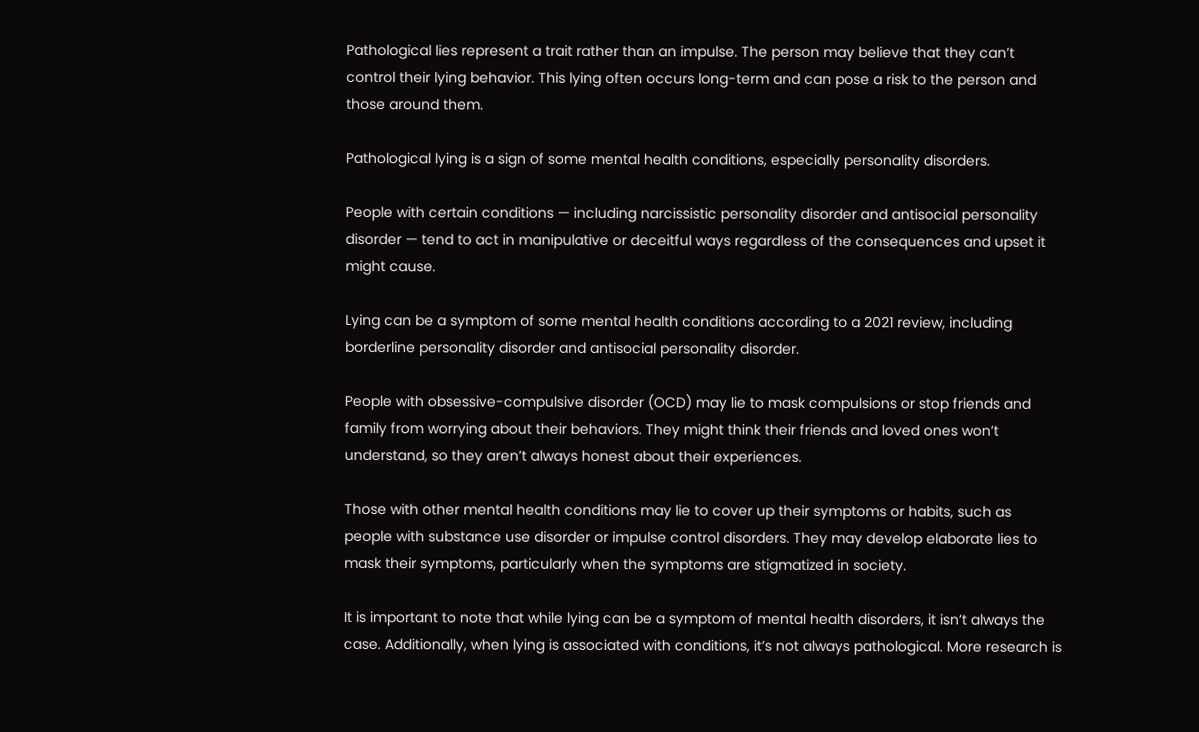Pathological lies represent a trait rather than an impulse. The person may believe that they can’t control their lying behavior. This lying often occurs long-term and can pose a risk to the person and those around them.

Pathological lying is a sign of some mental health conditions, especially personality disorders.

People with certain conditions — including narcissistic personality disorder and antisocial personality disorder — tend to act in manipulative or deceitful ways regardless of the consequences and upset it might cause.

Lying can be a symptom of some mental health conditions according to a 2021 review, including borderline personality disorder and antisocial personality disorder.

People with obsessive-compulsive disorder (OCD) may lie to mask compulsions or stop friends and family from worrying about their behaviors. They might think their friends and loved ones won’t understand, so they aren’t always honest about their experiences.

Those with other mental health conditions may lie to cover up their symptoms or habits, such as people with substance use disorder or impulse control disorders. They may develop elaborate lies to mask their symptoms, particularly when the symptoms are stigmatized in society.

It is important to note that while lying can be a symptom of mental health disorders, it isn’t always the case. Additionally, when lying is associated with conditions, it’s not always pathological. More research is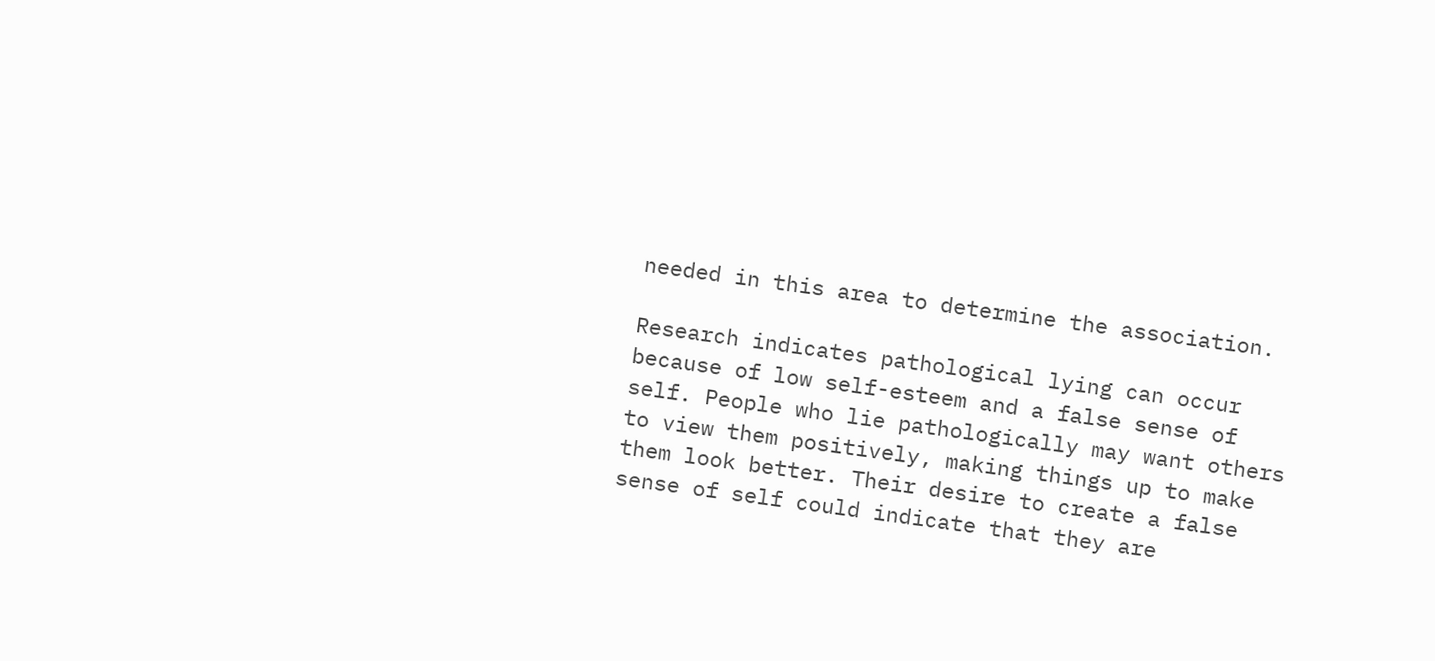needed in this area to determine the association.

Research indicates pathological lying can occur because of low self-esteem and a false sense of self. People who lie pathologically may want others to view them positively, making things up to make them look better. Their desire to create a false sense of self could indicate that they are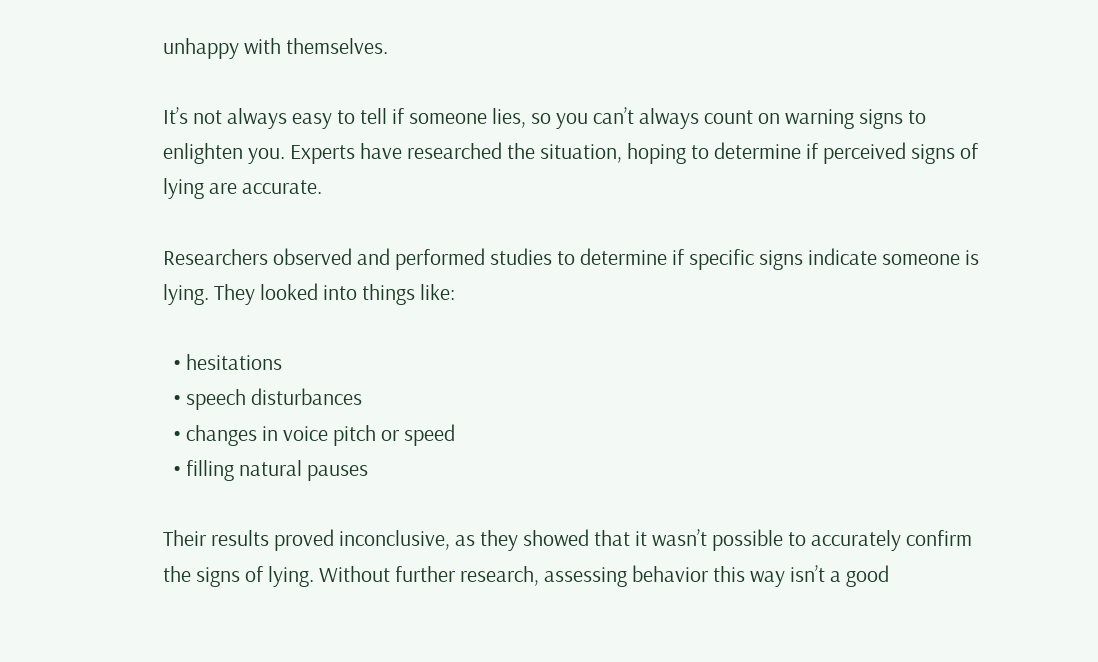unhappy with themselves.

It’s not always easy to tell if someone lies, so you can’t always count on warning signs to enlighten you. Experts have researched the situation, hoping to determine if perceived signs of lying are accurate.

Researchers observed and performed studies to determine if specific signs indicate someone is lying. They looked into things like:

  • hesitations
  • speech disturbances
  • changes in voice pitch or speed
  • filling natural pauses

Their results proved inconclusive, as they showed that it wasn’t possible to accurately confirm the signs of lying. Without further research, assessing behavior this way isn’t a good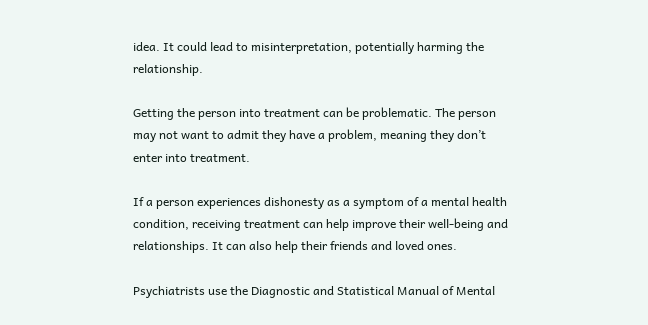idea. It could lead to misinterpretation, potentially harming the relationship.

Getting the person into treatment can be problematic. The person may not want to admit they have a problem, meaning they don’t enter into treatment.

If a person experiences dishonesty as a symptom of a mental health condition, receiving treatment can help improve their well-being and relationships. It can also help their friends and loved ones.

Psychiatrists use the Diagnostic and Statistical Manual of Mental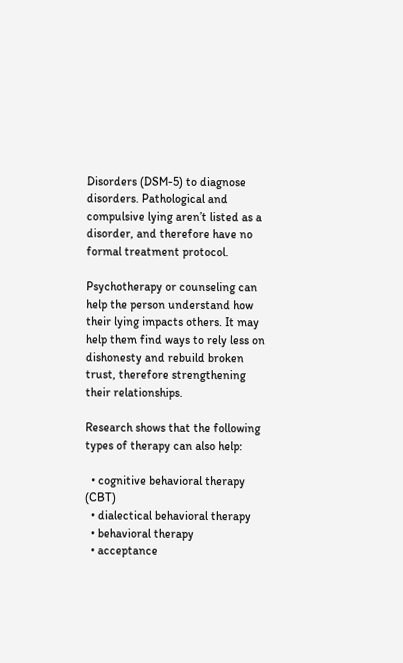Disorders (DSM-5) to diagnose disorders. Pathological and compulsive lying aren’t listed as a disorder, and therefore have no formal treatment protocol.

Psychotherapy or counseling can help the person understand how their lying impacts others. It may help them find ways to rely less on dishonesty and rebuild broken trust, therefore strengthening their relationships.

Research shows that the following types of therapy can also help:

  • cognitive behavioral therapy (CBT)
  • dialectical behavioral therapy
  • behavioral therapy
  • acceptance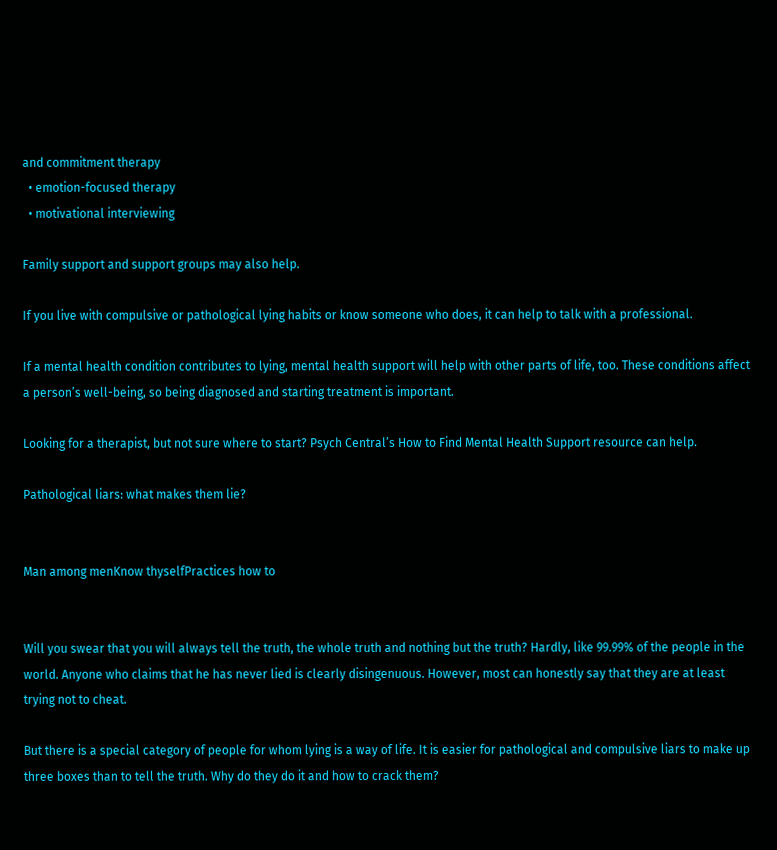and commitment therapy
  • emotion-focused therapy
  • motivational interviewing

Family support and support groups may also help.

If you live with compulsive or pathological lying habits or know someone who does, it can help to talk with a professional.

If a mental health condition contributes to lying, mental health support will help with other parts of life, too. These conditions affect a person’s well-being, so being diagnosed and starting treatment is important.

Looking for a therapist, but not sure where to start? Psych Central’s How to Find Mental Health Support resource can help.

Pathological liars: what makes them lie?


Man among menKnow thyselfPractices how to


Will you swear that you will always tell the truth, the whole truth and nothing but the truth? Hardly, like 99.99% of the people in the world. Anyone who claims that he has never lied is clearly disingenuous. However, most can honestly say that they are at least trying not to cheat.

But there is a special category of people for whom lying is a way of life. It is easier for pathological and compulsive liars to make up three boxes than to tell the truth. Why do they do it and how to crack them?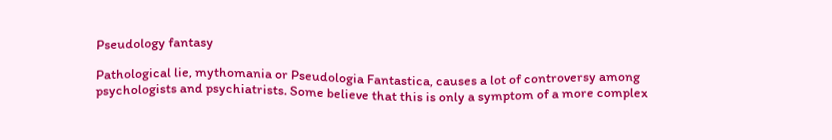Pseudology fantasy

Pathological lie, mythomania or Pseudologia Fantastica, causes a lot of controversy among psychologists and psychiatrists. Some believe that this is only a symptom of a more complex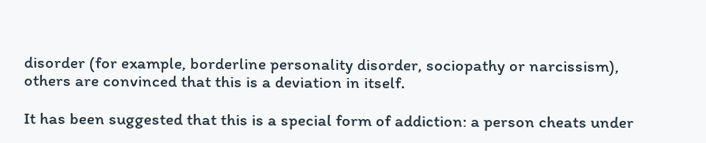disorder (for example, borderline personality disorder, sociopathy or narcissism), others are convinced that this is a deviation in itself.

It has been suggested that this is a special form of addiction: a person cheats under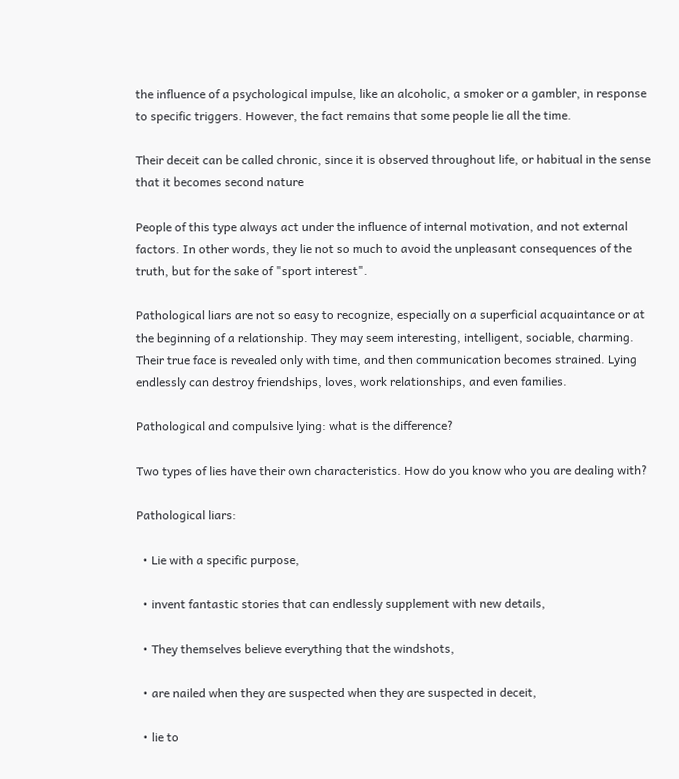the influence of a psychological impulse, like an alcoholic, a smoker or a gambler, in response to specific triggers. However, the fact remains that some people lie all the time.

Their deceit can be called chronic, since it is observed throughout life, or habitual in the sense that it becomes second nature

People of this type always act under the influence of internal motivation, and not external factors. In other words, they lie not so much to avoid the unpleasant consequences of the truth, but for the sake of "sport interest".

Pathological liars are not so easy to recognize, especially on a superficial acquaintance or at the beginning of a relationship. They may seem interesting, intelligent, sociable, charming. Their true face is revealed only with time, and then communication becomes strained. Lying endlessly can destroy friendships, loves, work relationships, and even families.

Pathological and compulsive lying: what is the difference?

Two types of lies have their own characteristics. How do you know who you are dealing with?

Pathological liars:

  • Lie with a specific purpose,

  • invent fantastic stories that can endlessly supplement with new details,

  • They themselves believe everything that the windshots,

  • are nailed when they are suspected when they are suspected in deceit,

  • lie to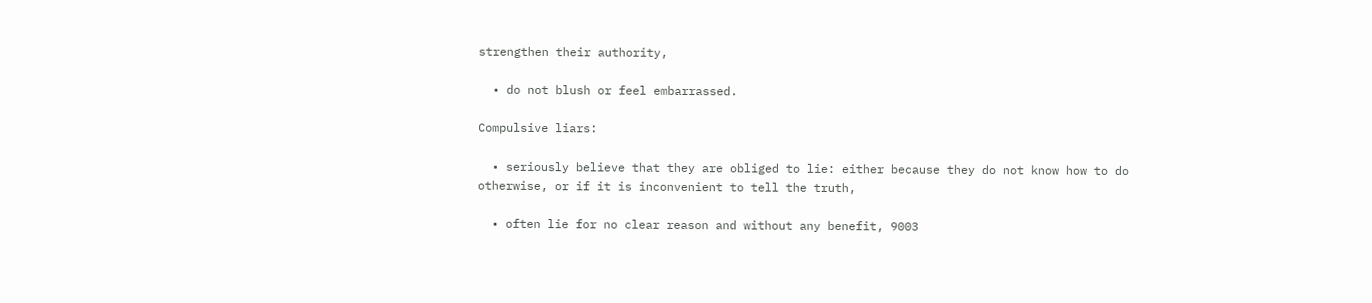strengthen their authority,

  • do not blush or feel embarrassed.

Compulsive liars:

  • seriously believe that they are obliged to lie: either because they do not know how to do otherwise, or if it is inconvenient to tell the truth,

  • often lie for no clear reason and without any benefit, 9003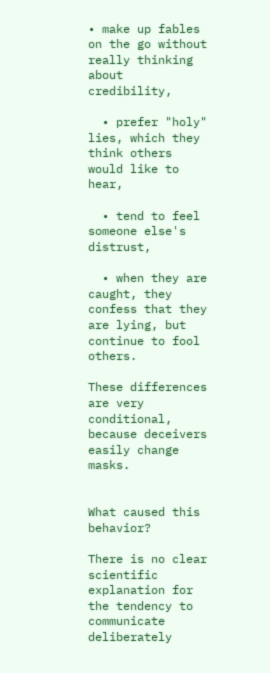• make up fables on the go without really thinking about credibility,

  • prefer "holy" lies, which they think others would like to hear,

  • tend to feel someone else's distrust,

  • when they are caught, they confess that they are lying, but continue to fool others.

These differences are very conditional, because deceivers easily change masks.


What caused this behavior?

There is no clear scientific explanation for the tendency to communicate deliberately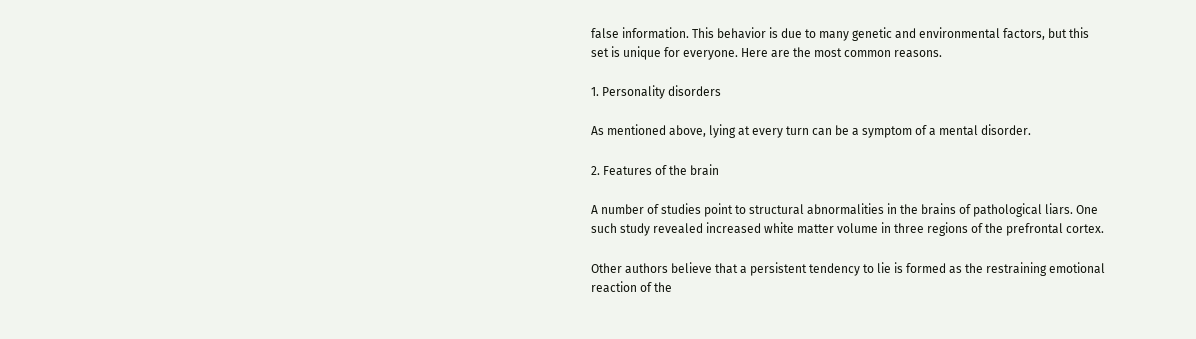false information. This behavior is due to many genetic and environmental factors, but this set is unique for everyone. Here are the most common reasons.

1. Personality disorders

As mentioned above, lying at every turn can be a symptom of a mental disorder.

2. Features of the brain

A number of studies point to structural abnormalities in the brains of pathological liars. One such study revealed increased white matter volume in three regions of the prefrontal cortex.

Other authors believe that a persistent tendency to lie is formed as the restraining emotional reaction of the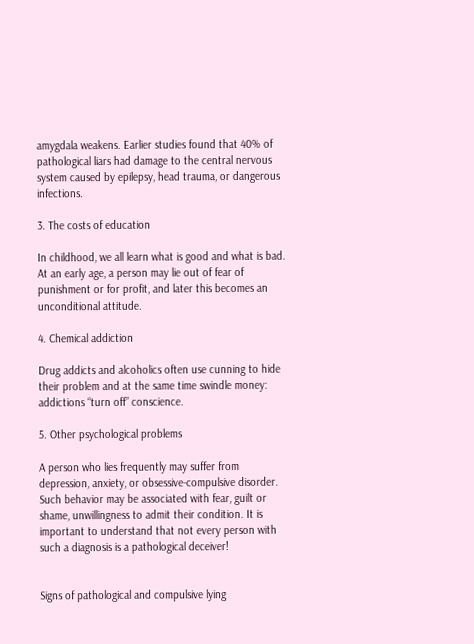amygdala weakens. Earlier studies found that 40% of pathological liars had damage to the central nervous system caused by epilepsy, head trauma, or dangerous infections.

3. The costs of education

In childhood, we all learn what is good and what is bad. At an early age, a person may lie out of fear of punishment or for profit, and later this becomes an unconditional attitude.

4. Chemical addiction

Drug addicts and alcoholics often use cunning to hide their problem and at the same time swindle money: addictions “turn off” conscience.

5. Other psychological problems

A person who lies frequently may suffer from depression, anxiety, or obsessive-compulsive disorder. Such behavior may be associated with fear, guilt or shame, unwillingness to admit their condition. It is important to understand that not every person with such a diagnosis is a pathological deceiver!


Signs of pathological and compulsive lying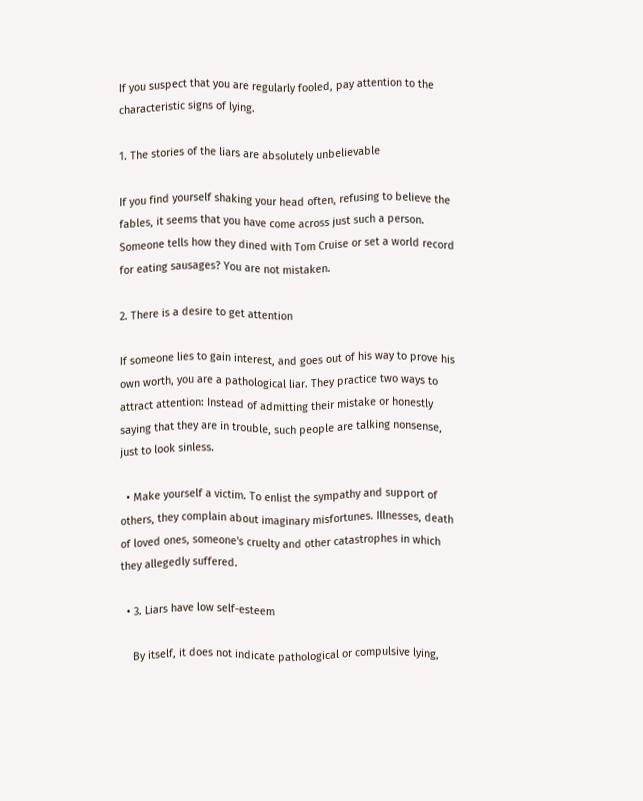If you suspect that you are regularly fooled, pay attention to the characteristic signs of lying.

1. The stories of the liars are absolutely unbelievable

If you find yourself shaking your head often, refusing to believe the fables, it seems that you have come across just such a person. Someone tells how they dined with Tom Cruise or set a world record for eating sausages? You are not mistaken.

2. There is a desire to get attention

If someone lies to gain interest, and goes out of his way to prove his own worth, you are a pathological liar. They practice two ways to attract attention: Instead of admitting their mistake or honestly saying that they are in trouble, such people are talking nonsense, just to look sinless.

  • Make yourself a victim. To enlist the sympathy and support of others, they complain about imaginary misfortunes. Illnesses, death of loved ones, someone's cruelty and other catastrophes in which they allegedly suffered.

  • 3. Liars have low self-esteem

    By itself, it does not indicate pathological or compulsive lying,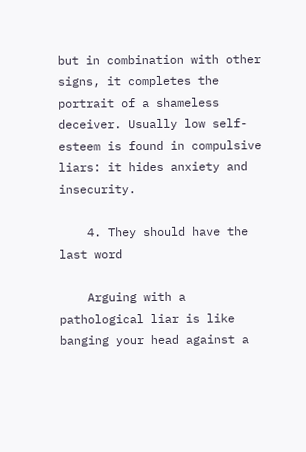but in combination with other signs, it completes the portrait of a shameless deceiver. Usually low self-esteem is found in compulsive liars: it hides anxiety and insecurity.

    4. They should have the last word

    Arguing with a pathological liar is like banging your head against a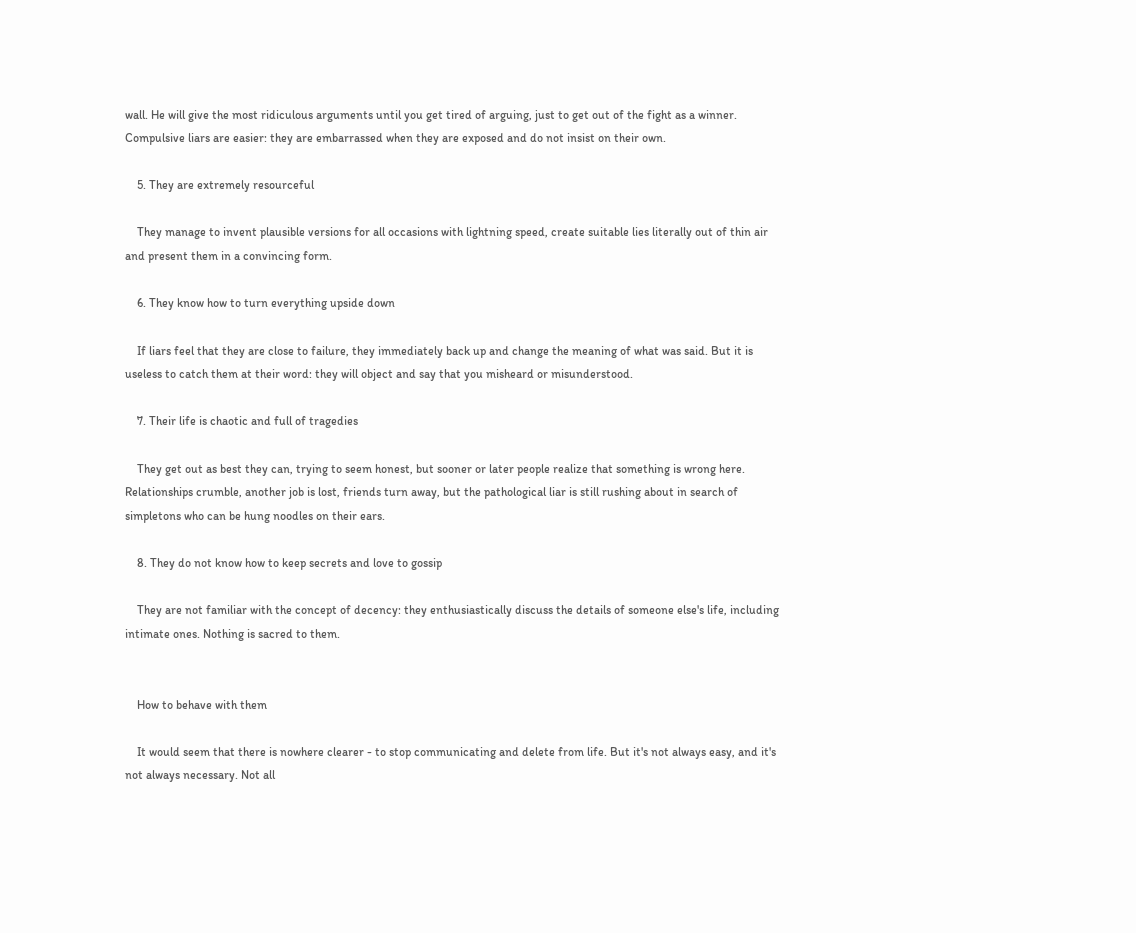wall. He will give the most ridiculous arguments until you get tired of arguing, just to get out of the fight as a winner. Compulsive liars are easier: they are embarrassed when they are exposed and do not insist on their own.

    5. They are extremely resourceful

    They manage to invent plausible versions for all occasions with lightning speed, create suitable lies literally out of thin air and present them in a convincing form.

    6. They know how to turn everything upside down

    If liars feel that they are close to failure, they immediately back up and change the meaning of what was said. But it is useless to catch them at their word: they will object and say that you misheard or misunderstood.

    7. Their life is chaotic and full of tragedies

    They get out as best they can, trying to seem honest, but sooner or later people realize that something is wrong here. Relationships crumble, another job is lost, friends turn away, but the pathological liar is still rushing about in search of simpletons who can be hung noodles on their ears.

    8. They do not know how to keep secrets and love to gossip

    They are not familiar with the concept of decency: they enthusiastically discuss the details of someone else's life, including intimate ones. Nothing is sacred to them.


    How to behave with them

    It would seem that there is nowhere clearer - to stop communicating and delete from life. But it's not always easy, and it's not always necessary. Not all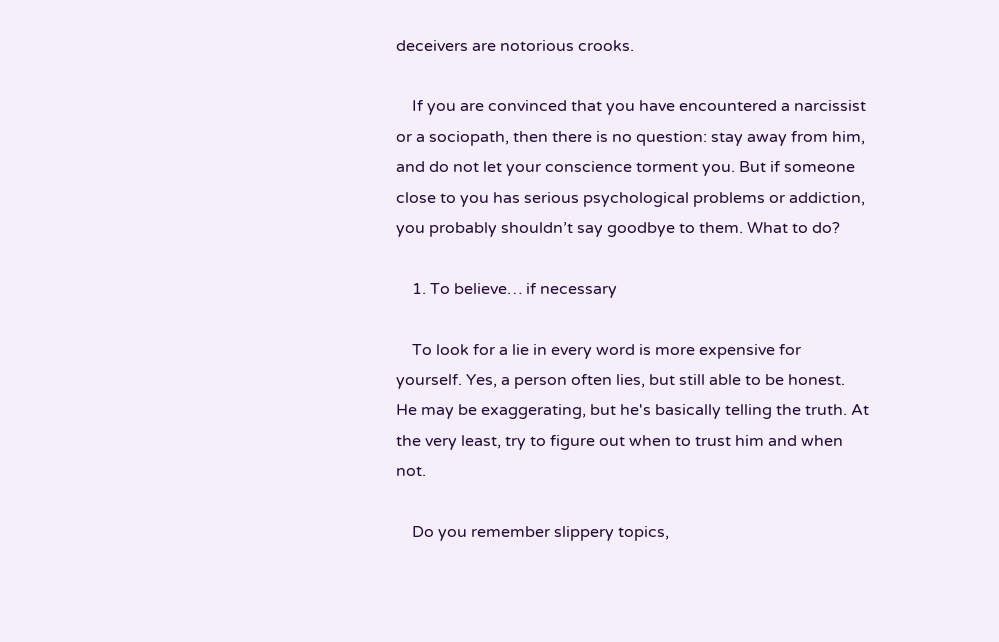deceivers are notorious crooks.

    If you are convinced that you have encountered a narcissist or a sociopath, then there is no question: stay away from him, and do not let your conscience torment you. But if someone close to you has serious psychological problems or addiction, you probably shouldn’t say goodbye to them. What to do?

    1. To believe… if necessary

    To look for a lie in every word is more expensive for yourself. Yes, a person often lies, but still able to be honest. He may be exaggerating, but he's basically telling the truth. At the very least, try to figure out when to trust him and when not.

    Do you remember slippery topics,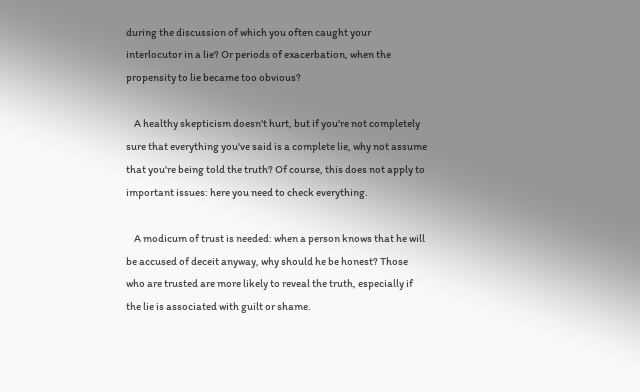during the discussion of which you often caught your interlocutor in a lie? Or periods of exacerbation, when the propensity to lie became too obvious?

    A healthy skepticism doesn't hurt, but if you're not completely sure that everything you've said is a complete lie, why not assume that you're being told the truth? Of course, this does not apply to important issues: here you need to check everything.

    A modicum of trust is needed: when a person knows that he will be accused of deceit anyway, why should he be honest? Those who are trusted are more likely to reveal the truth, especially if the lie is associated with guilt or shame.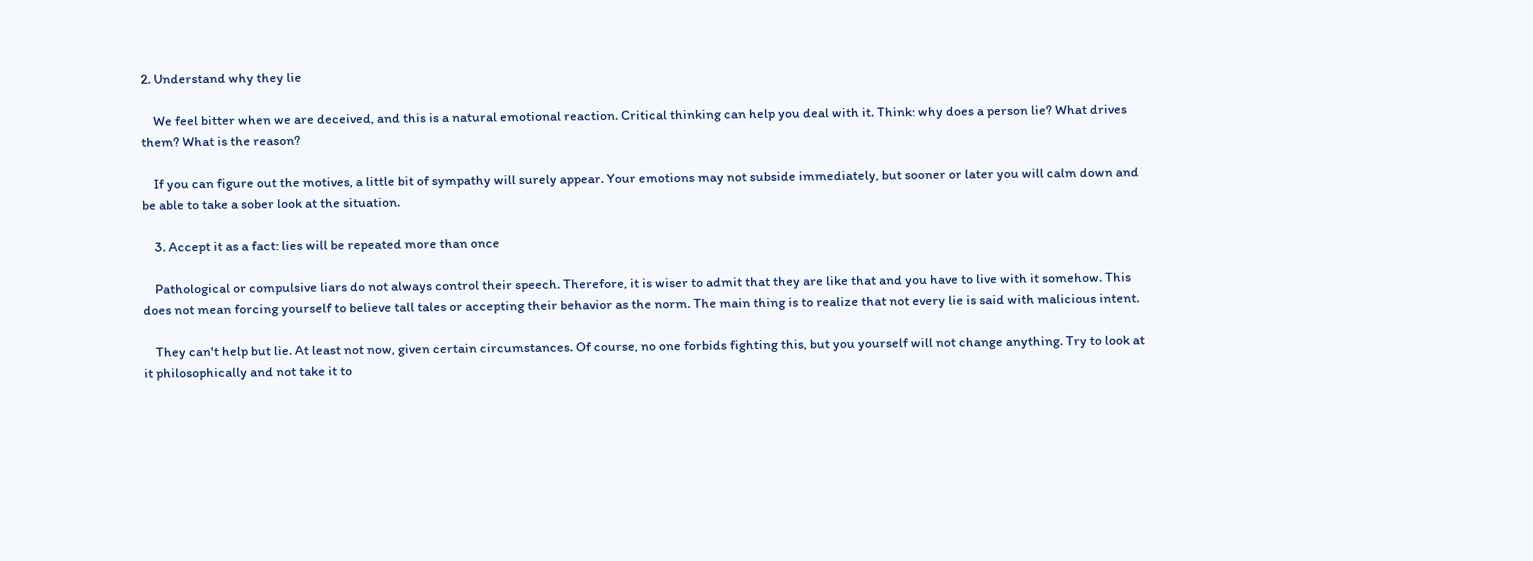2. Understand why they lie

    We feel bitter when we are deceived, and this is a natural emotional reaction. Critical thinking can help you deal with it. Think: why does a person lie? What drives them? What is the reason?

    If you can figure out the motives, a little bit of sympathy will surely appear. Your emotions may not subside immediately, but sooner or later you will calm down and be able to take a sober look at the situation.

    3. Accept it as a fact: lies will be repeated more than once

    Pathological or compulsive liars do not always control their speech. Therefore, it is wiser to admit that they are like that and you have to live with it somehow. This does not mean forcing yourself to believe tall tales or accepting their behavior as the norm. The main thing is to realize that not every lie is said with malicious intent.

    They can't help but lie. At least not now, given certain circumstances. Of course, no one forbids fighting this, but you yourself will not change anything. Try to look at it philosophically and not take it to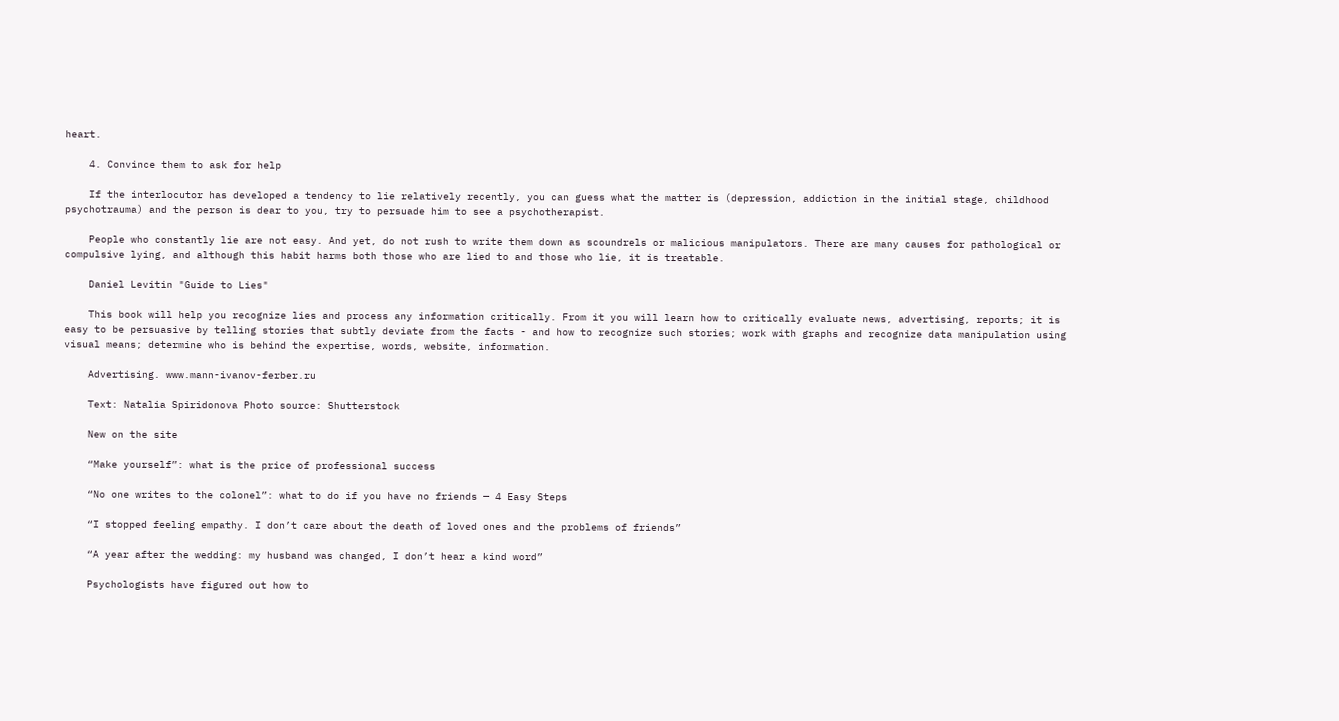heart.

    4. Convince them to ask for help

    If the interlocutor has developed a tendency to lie relatively recently, you can guess what the matter is (depression, addiction in the initial stage, childhood psychotrauma) and the person is dear to you, try to persuade him to see a psychotherapist.

    People who constantly lie are not easy. And yet, do not rush to write them down as scoundrels or malicious manipulators. There are many causes for pathological or compulsive lying, and although this habit harms both those who are lied to and those who lie, it is treatable.

    Daniel Levitin "Guide to Lies"

    This book will help you recognize lies and process any information critically. From it you will learn how to critically evaluate news, advertising, reports; it is easy to be persuasive by telling stories that subtly deviate from the facts - and how to recognize such stories; work with graphs and recognize data manipulation using visual means; determine who is behind the expertise, words, website, information.

    Advertising. www.mann-ivanov-ferber.ru

    Text: Natalia Spiridonova Photo source: Shutterstock

    New on the site

    “Make yourself”: what is the price of professional success

    “No one writes to the colonel”: what to do if you have no friends — 4 Easy Steps

    “I stopped feeling empathy. I don’t care about the death of loved ones and the problems of friends”

    “A year after the wedding: my husband was changed, I don’t hear a kind word”

    Psychologists have figured out how to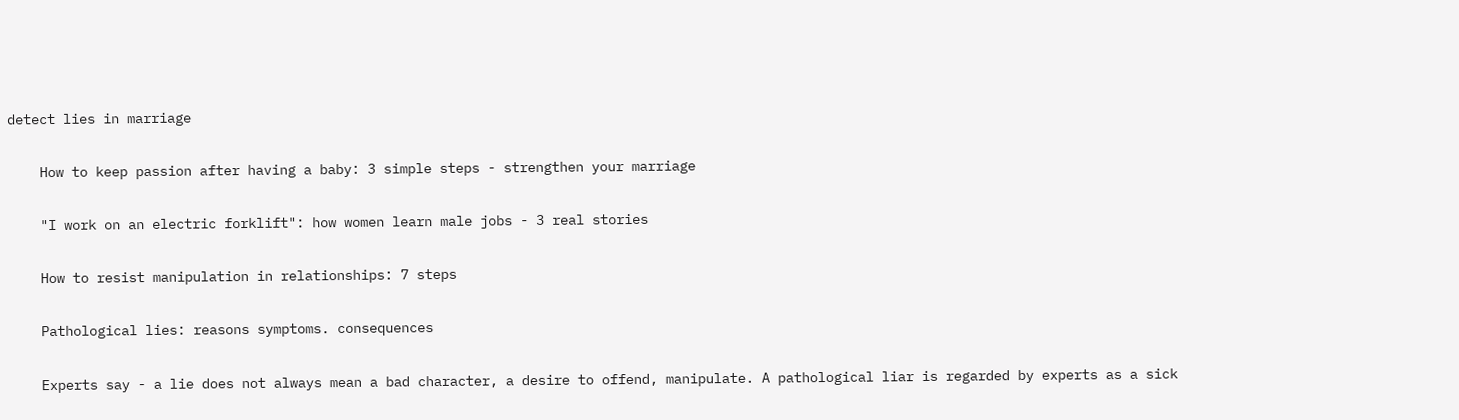detect lies in marriage

    How to keep passion after having a baby: 3 simple steps - strengthen your marriage

    "I work on an electric forklift": how women learn male jobs - 3 real stories

    How to resist manipulation in relationships: 7 steps

    Pathological lies: reasons symptoms. consequences

    Experts say - a lie does not always mean a bad character, a desire to offend, manipulate. A pathological liar is regarded by experts as a sick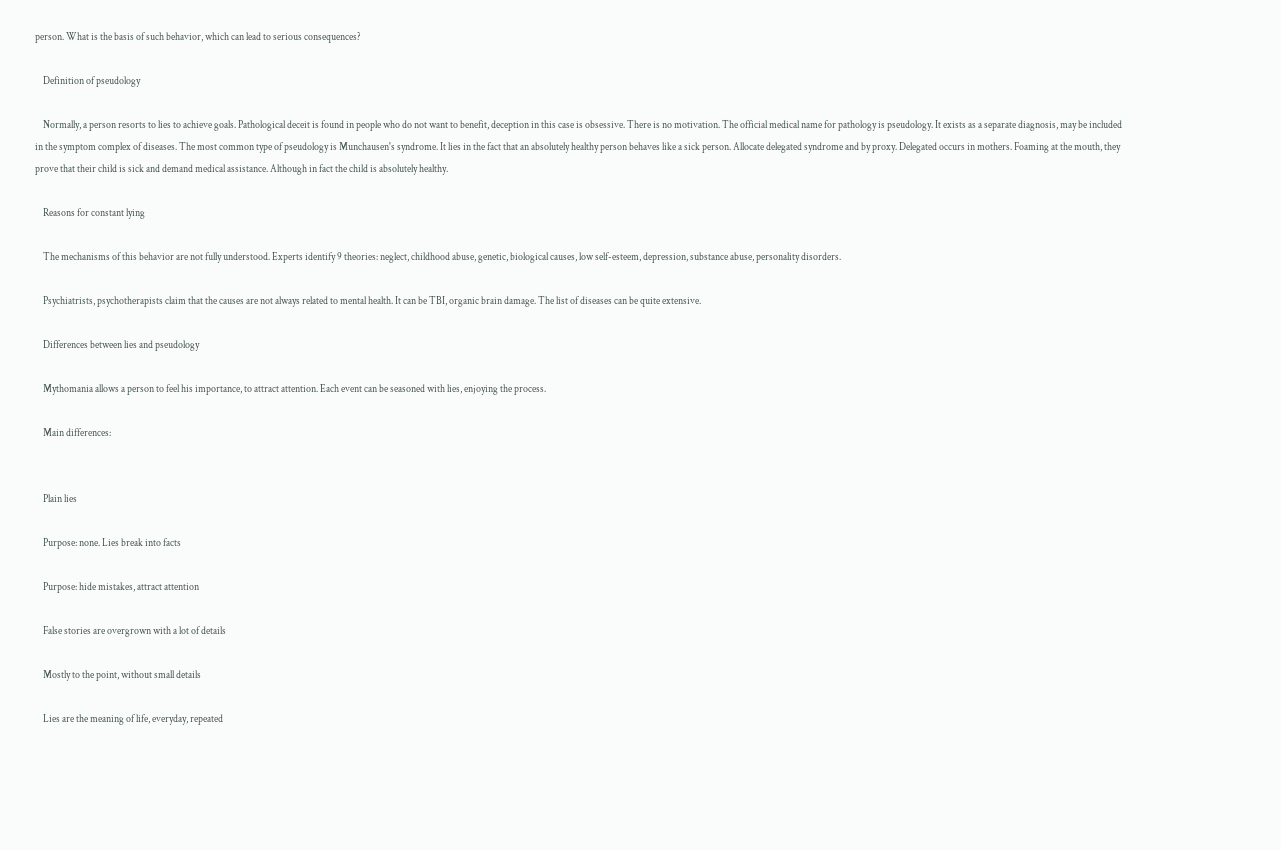person. What is the basis of such behavior, which can lead to serious consequences?

    Definition of pseudology

    Normally, a person resorts to lies to achieve goals. Pathological deceit is found in people who do not want to benefit, deception in this case is obsessive. There is no motivation. The official medical name for pathology is pseudology. It exists as a separate diagnosis, may be included in the symptom complex of diseases. The most common type of pseudology is Munchausen's syndrome. It lies in the fact that an absolutely healthy person behaves like a sick person. Allocate delegated syndrome and by proxy. Delegated occurs in mothers. Foaming at the mouth, they prove that their child is sick and demand medical assistance. Although in fact the child is absolutely healthy.

    Reasons for constant lying

    The mechanisms of this behavior are not fully understood. Experts identify 9 theories: neglect, childhood abuse, genetic, biological causes, low self-esteem, depression, substance abuse, personality disorders.

    Psychiatrists, psychotherapists claim that the causes are not always related to mental health. It can be TBI, organic brain damage. The list of diseases can be quite extensive.

    Differences between lies and pseudology

    Mythomania allows a person to feel his importance, to attract attention. Each event can be seasoned with lies, enjoying the process.

    Main differences:


    Plain lies

    Purpose: none. Lies break into facts

    Purpose: hide mistakes, attract attention

    False stories are overgrown with a lot of details

    Mostly to the point, without small details

    Lies are the meaning of life, everyday, repeated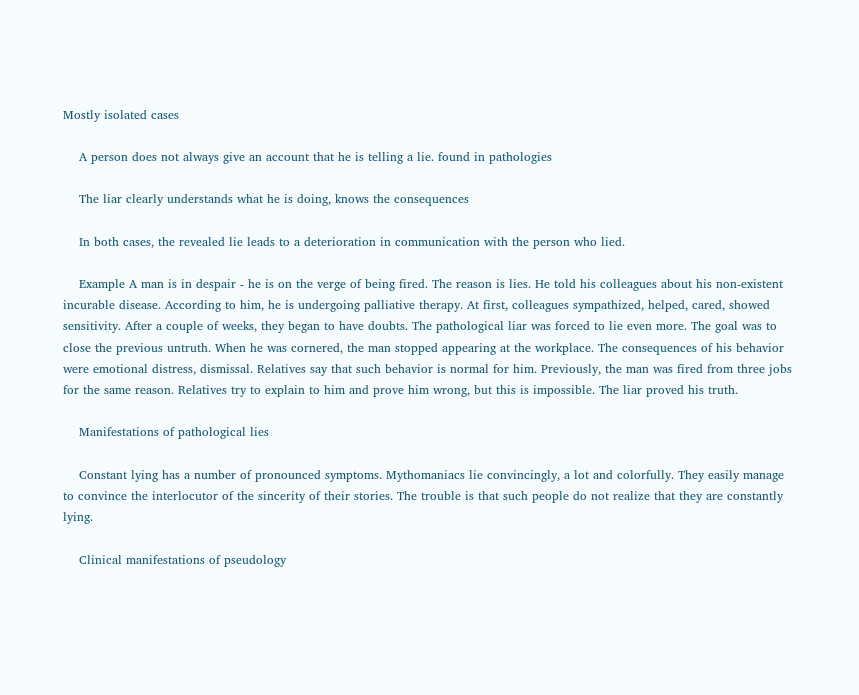Mostly isolated cases

    A person does not always give an account that he is telling a lie. found in pathologies

    The liar clearly understands what he is doing, knows the consequences

    In both cases, the revealed lie leads to a deterioration in communication with the person who lied.

    Example A man is in despair - he is on the verge of being fired. The reason is lies. He told his colleagues about his non-existent incurable disease. According to him, he is undergoing palliative therapy. At first, colleagues sympathized, helped, cared, showed sensitivity. After a couple of weeks, they began to have doubts. The pathological liar was forced to lie even more. The goal was to close the previous untruth. When he was cornered, the man stopped appearing at the workplace. The consequences of his behavior were emotional distress, dismissal. Relatives say that such behavior is normal for him. Previously, the man was fired from three jobs for the same reason. Relatives try to explain to him and prove him wrong, but this is impossible. The liar proved his truth.

    Manifestations of pathological lies

    Constant lying has a number of pronounced symptoms. Mythomaniacs lie convincingly, a lot and colorfully. They easily manage to convince the interlocutor of the sincerity of their stories. The trouble is that such people do not realize that they are constantly lying.

    Clinical manifestations of pseudology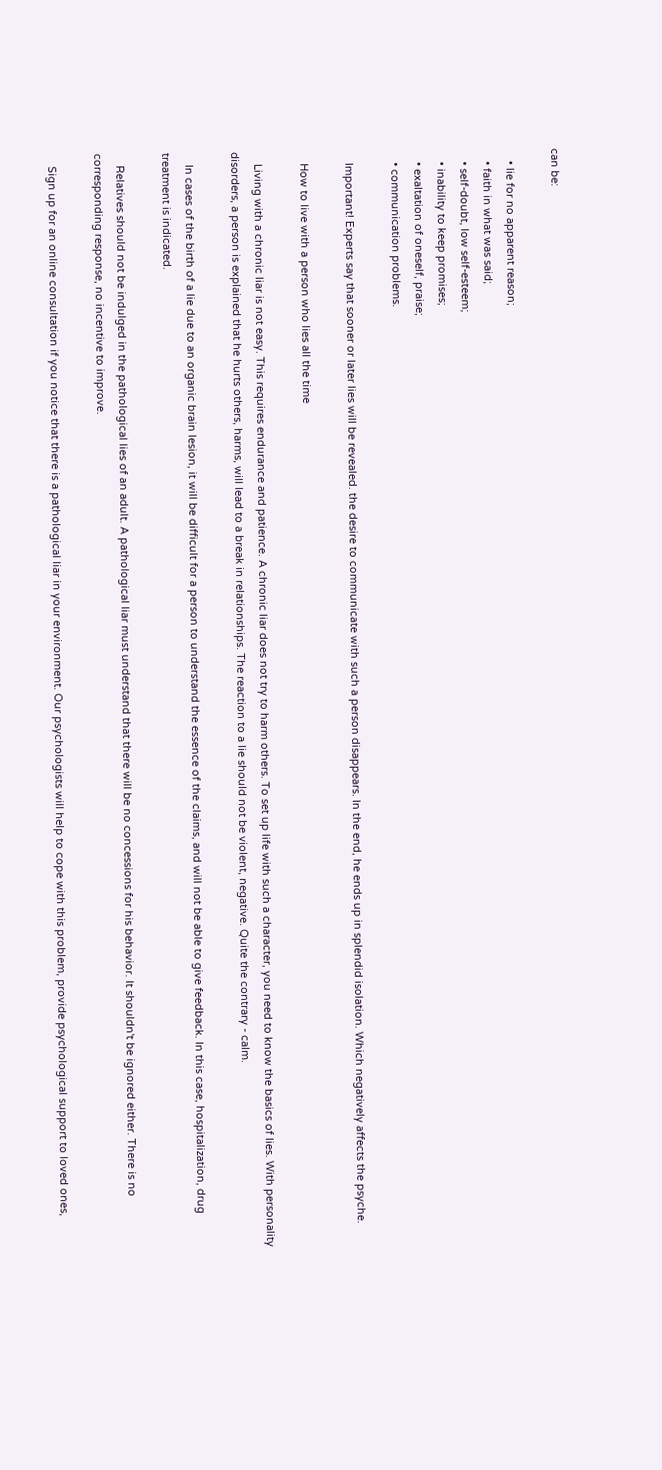can be:

    • lie for no apparent reason;
    • faith in what was said;
    • self-doubt, low self-esteem;
    • inability to keep promises;
    • exaltation of oneself, praise;
    • communication problems.

    Important! Experts say that sooner or later lies will be revealed. the desire to communicate with such a person disappears. In the end, he ends up in splendid isolation. Which negatively affects the psyche.

    How to live with a person who lies all the time

    Living with a chronic liar is not easy. This requires endurance and patience. A chronic liar does not try to harm others. To set up life with such a character, you need to know the basics of lies. With personality disorders, a person is explained that he hurts others, harms, will lead to a break in relationships. The reaction to a lie should not be violent, negative. Quite the contrary - calm.

    In cases of the birth of a lie due to an organic brain lesion, it will be difficult for a person to understand the essence of the claims, and will not be able to give feedback. In this case, hospitalization, drug treatment is indicated.

    Relatives should not be indulged in the pathological lies of an adult. A pathological liar must understand that there will be no concessions for his behavior. It shouldn't be ignored either. There is no corresponding response, no incentive to improve.

    Sign up for an online consultation if you notice that there is a pathological liar in your environment. Our psychologists will help to cope with this problem, provide psychological support to loved ones,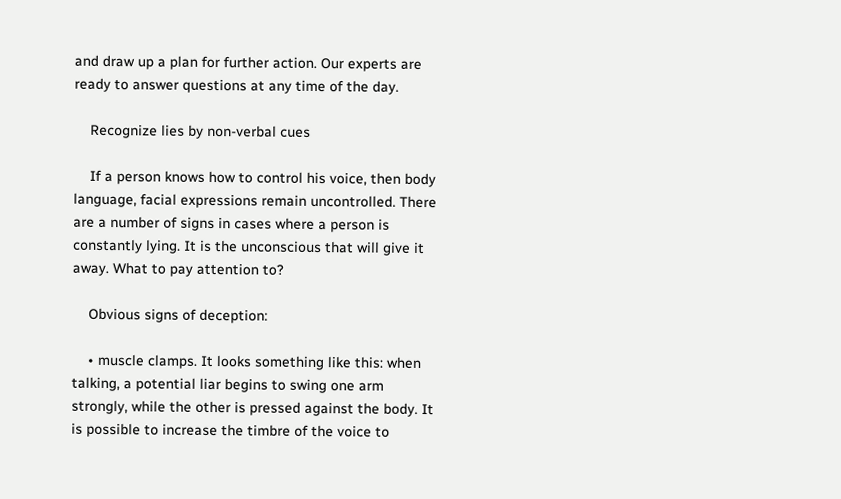and draw up a plan for further action. Our experts are ready to answer questions at any time of the day.

    Recognize lies by non-verbal cues

    If a person knows how to control his voice, then body language, facial expressions remain uncontrolled. There are a number of signs in cases where a person is constantly lying. It is the unconscious that will give it away. What to pay attention to?

    Obvious signs of deception:

    • muscle clamps. It looks something like this: when talking, a potential liar begins to swing one arm strongly, while the other is pressed against the body. It is possible to increase the timbre of the voice to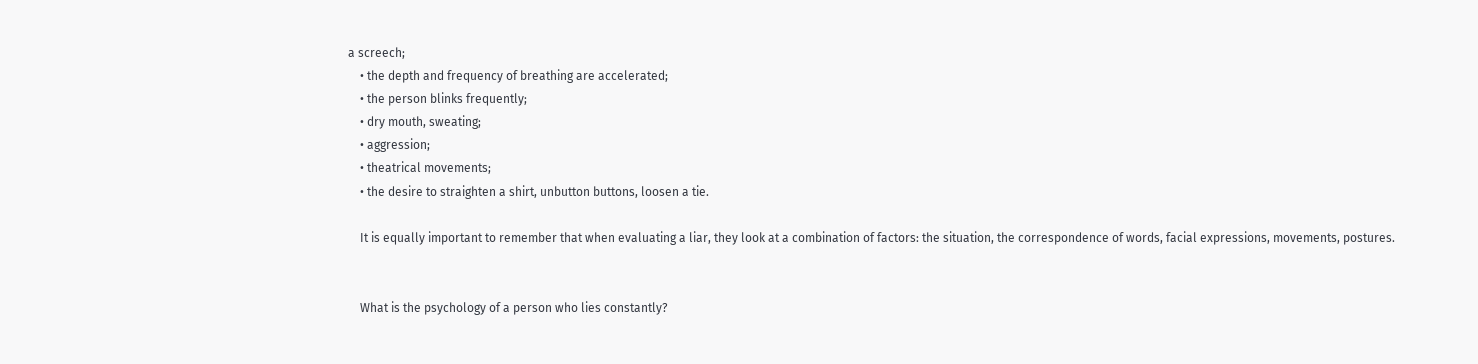a screech;
    • the depth and frequency of breathing are accelerated;
    • the person blinks frequently;
    • dry mouth, sweating;
    • aggression;
    • theatrical movements;
    • the desire to straighten a shirt, unbutton buttons, loosen a tie.

    It is equally important to remember that when evaluating a liar, they look at a combination of factors: the situation, the correspondence of words, facial expressions, movements, postures.


    What is the psychology of a person who lies constantly?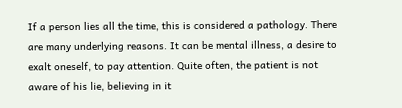If a person lies all the time, this is considered a pathology. There are many underlying reasons. It can be mental illness, a desire to exalt oneself, to pay attention. Quite often, the patient is not aware of his lie, believing in it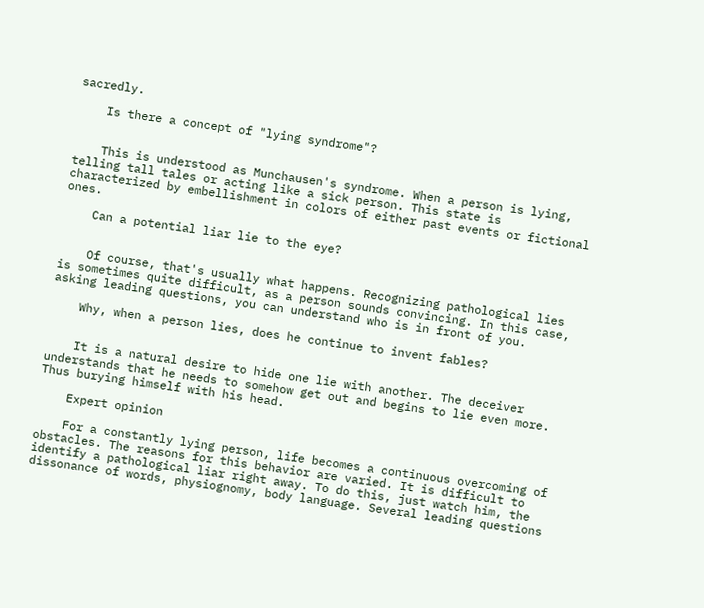sacredly.

    Is there a concept of "lying syndrome"?


    This is understood as Munchausen's syndrome. When a person is lying, telling tall tales or acting like a sick person. This state is characterized by embellishment in colors of either past events or fictional ones.

    Can a potential liar lie to the eye?


    Of course, that's usually what happens. Recognizing pathological lies is sometimes quite difficult, as a person sounds convincing. In this case, asking leading questions, you can understand who is in front of you.

    Why, when a person lies, does he continue to invent fables?


    It is a natural desire to hide one lie with another. The deceiver understands that he needs to somehow get out and begins to lie even more. Thus burying himself with his head.

    Expert opinion

    For a constantly lying person, life becomes a continuous overcoming of obstacles. The reasons for this behavior are varied. It is difficult to identify a pathological liar right away. To do this, just watch him, the dissonance of words, physiognomy, body language. Several leading questions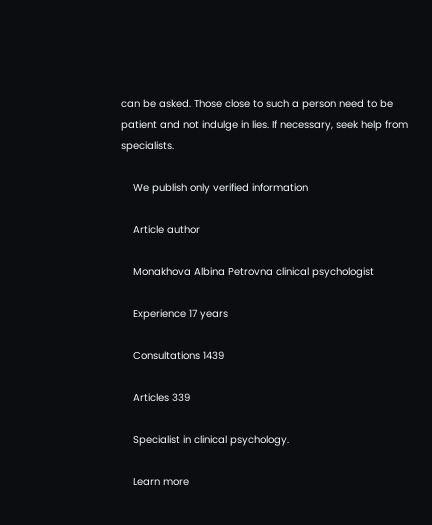can be asked. Those close to such a person need to be patient and not indulge in lies. If necessary, seek help from specialists.

    We publish only verified information

    Article author

    Monakhova Albina Petrovna clinical psychologist

    Experience 17 years

    Consultations 1439

    Articles 339

    Specialist in clinical psychology.

    Learn more